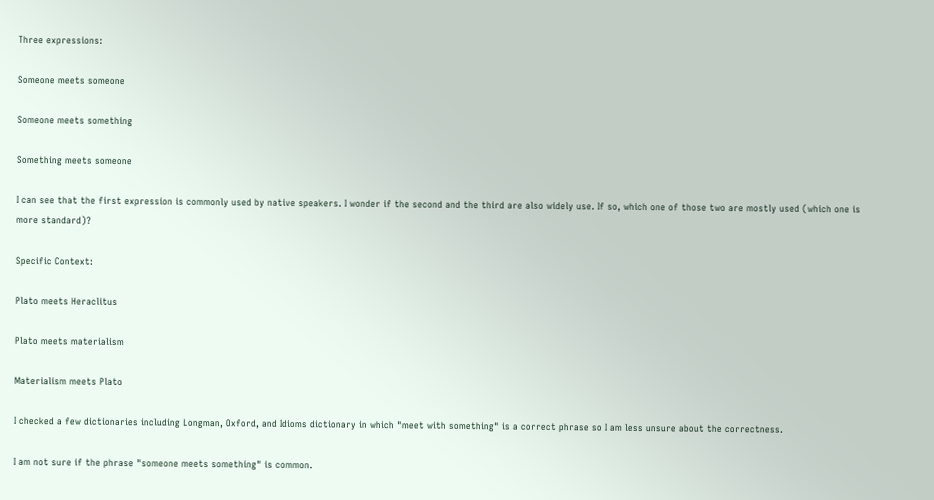Three expressions:

Someone meets someone

Someone meets something

Something meets someone

I can see that the first expression is commonly used by native speakers. I wonder if the second and the third are also widely use. If so, which one of those two are mostly used (which one is more standard)?

Specific Context:

Plato meets Heraclitus

Plato meets materialism

Materialism meets Plato

I checked a few dictionaries including Longman, Oxford, and Idioms dictionary in which "meet with something" is a correct phrase so I am less unsure about the correctness.

I am not sure if the phrase "someone meets something" is common.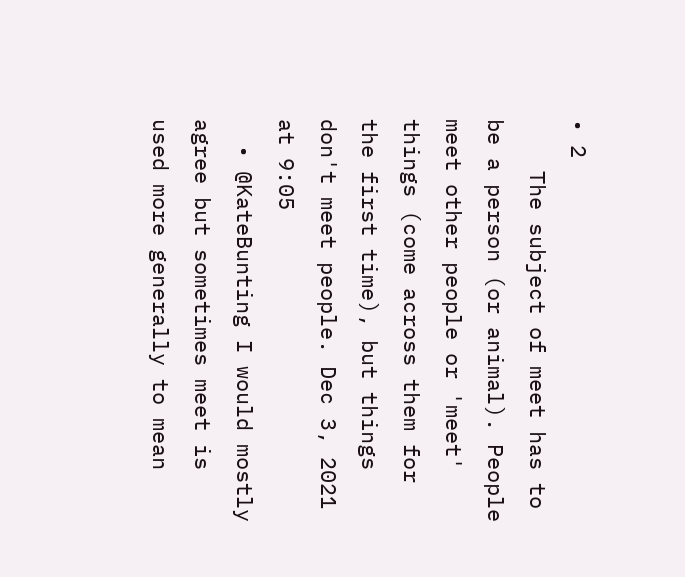• 2
    The subject of meet has to be a person (or animal). People meet other people or 'meet' things (come across them for the first time), but things don't meet people. Dec 3, 2021 at 9:05
  • @KateBunting I would mostly agree but sometimes meet is used more generally to mean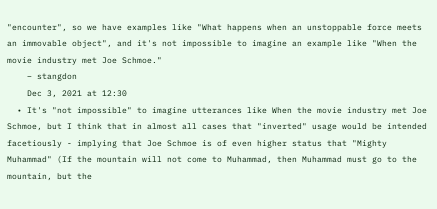"encounter", so we have examples like "What happens when an unstoppable force meets an immovable object", and it's not impossible to imagine an example like "When the movie industry met Joe Schmoe."
    – stangdon
    Dec 3, 2021 at 12:30
  • It's "not impossible" to imagine utterances like When the movie industry met Joe Schmoe, but I think that in almost all cases that "inverted" usage would be intended facetiously - implying that Joe Schmoe is of even higher status that "Mighty Muhammad" (If the mountain will not come to Muhammad, then Muhammad must go to the mountain, but the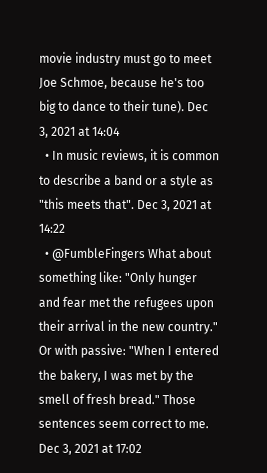movie industry must go to meet Joe Schmoe, because he's too big to dance to their tune). Dec 3, 2021 at 14:04
  • In music reviews, it is common to describe a band or a style as "this meets that". Dec 3, 2021 at 14:22
  • @FumbleFingers What about something like: "Only hunger and fear met the refugees upon their arrival in the new country." Or with passive: "When I entered the bakery, I was met by the smell of fresh bread." Those sentences seem correct to me. Dec 3, 2021 at 17:02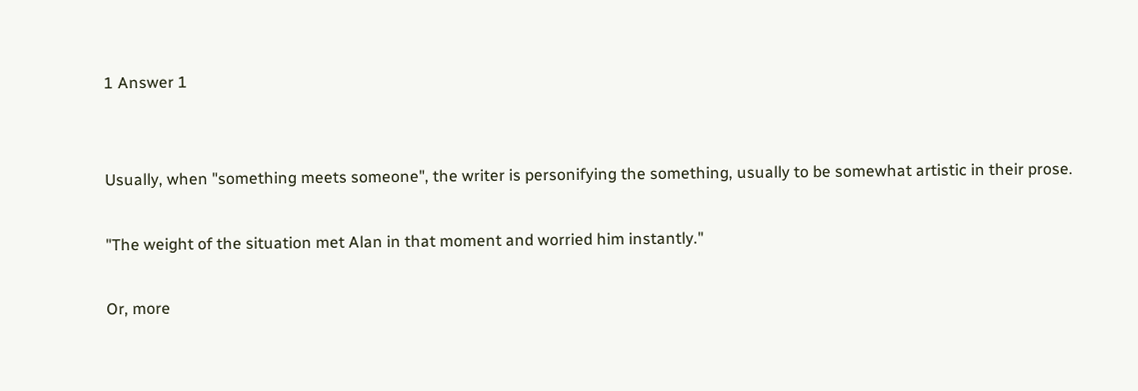1 Answer 1


Usually, when "something meets someone", the writer is personifying the something, usually to be somewhat artistic in their prose.

"The weight of the situation met Alan in that moment and worried him instantly."

Or, more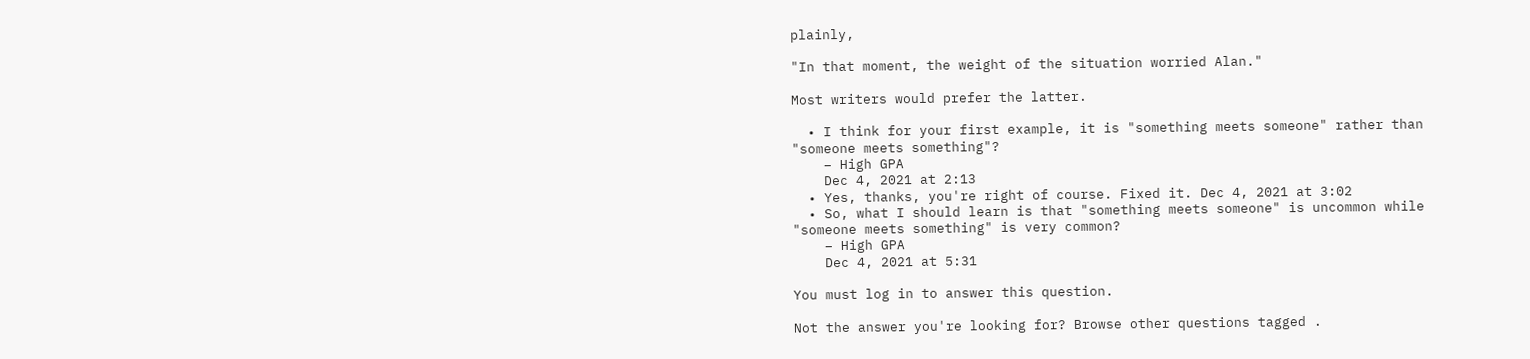plainly,

"In that moment, the weight of the situation worried Alan."

Most writers would prefer the latter.

  • I think for your first example, it is "something meets someone" rather than "someone meets something"?
    – High GPA
    Dec 4, 2021 at 2:13
  • Yes, thanks, you're right of course. Fixed it. Dec 4, 2021 at 3:02
  • So, what I should learn is that "something meets someone" is uncommon while "someone meets something" is very common?
    – High GPA
    Dec 4, 2021 at 5:31

You must log in to answer this question.

Not the answer you're looking for? Browse other questions tagged .